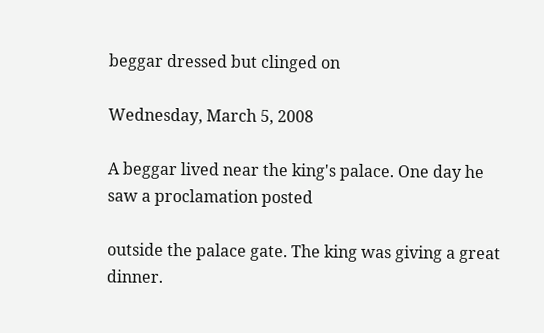beggar dressed but clinged on

Wednesday, March 5, 2008

A beggar lived near the king's palace. One day he saw a proclamation posted

outside the palace gate. The king was giving a great dinner.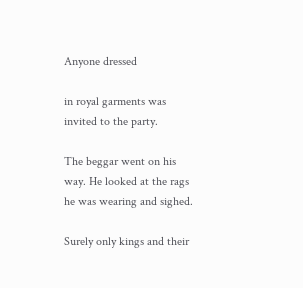Anyone dressed

in royal garments was invited to the party.

The beggar went on his way. He looked at the rags he was wearing and sighed.

Surely only kings and their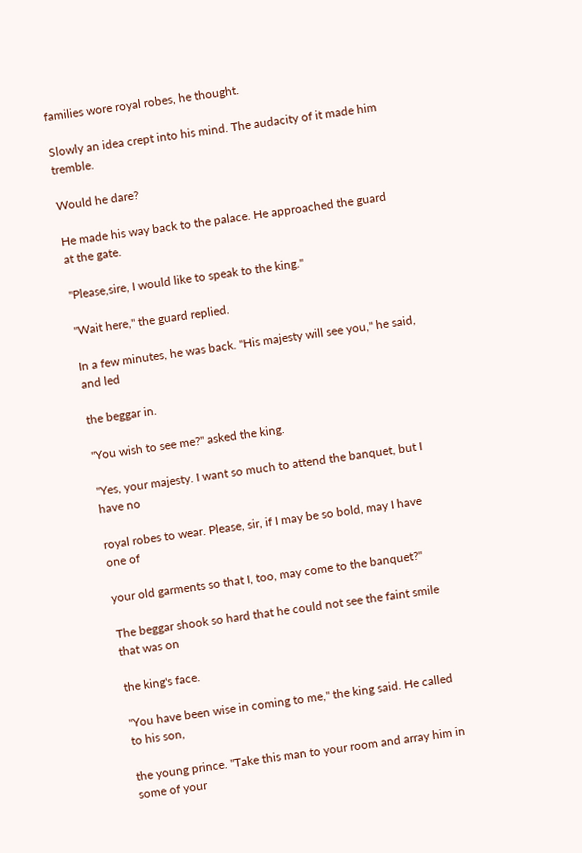families wore royal robes, he thought.

Slowly an idea crept into his mind. The audacity of it made him tremble.

Would he dare?

He made his way back to the palace. He approached the guard at the gate.

"Please,sire, I would like to speak to the king."

"Wait here," the guard replied.

In a few minutes, he was back. "His majesty will see you," he said, and led

the beggar in.

"You wish to see me?" asked the king.

"Yes, your majesty. I want so much to attend the banquet, but I have no

royal robes to wear. Please, sir, if I may be so bold, may I have one of

your old garments so that I, too, may come to the banquet?"

The beggar shook so hard that he could not see the faint smile that was on

the king's face.

"You have been wise in coming to me," the king said. He called to his son,

the young prince. "Take this man to your room and array him in some of your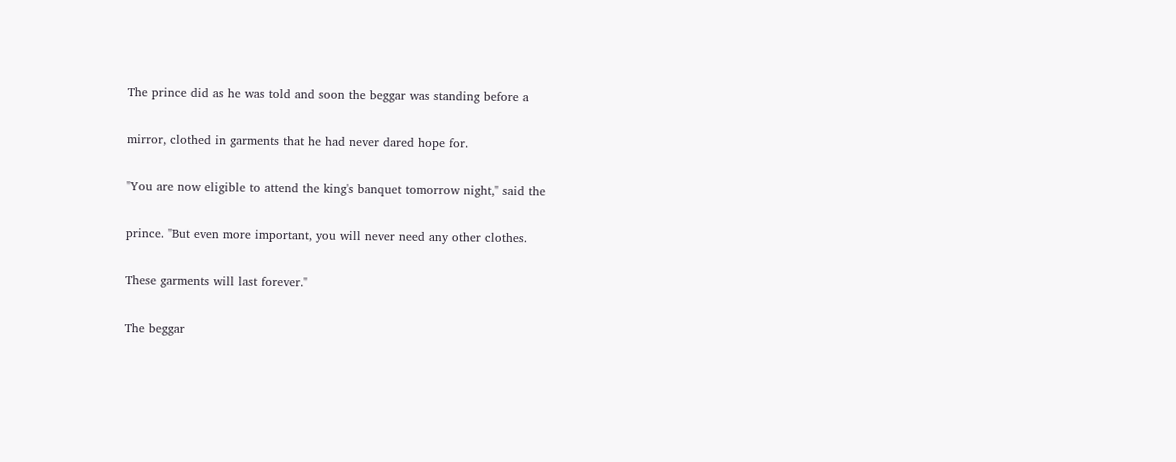The prince did as he was told and soon the beggar was standing before a

mirror, clothed in garments that he had never dared hope for.

"You are now eligible to attend the king's banquet tomorrow night," said the

prince. "But even more important, you will never need any other clothes.

These garments will last forever."

The beggar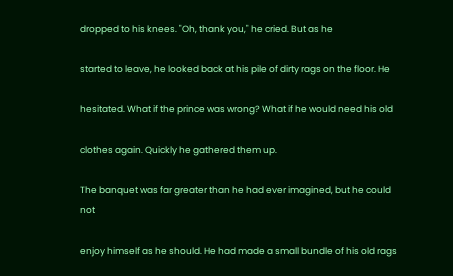dropped to his knees. "Oh, thank you," he cried. But as he

started to leave, he looked back at his pile of dirty rags on the floor. He

hesitated. What if the prince was wrong? What if he would need his old

clothes again. Quickly he gathered them up.

The banquet was far greater than he had ever imagined, but he could not

enjoy himself as he should. He had made a small bundle of his old rags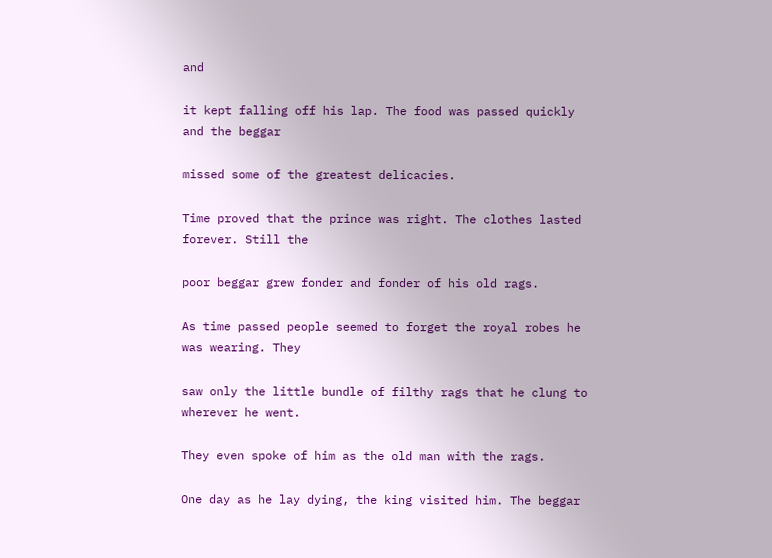and

it kept falling off his lap. The food was passed quickly and the beggar

missed some of the greatest delicacies.

Time proved that the prince was right. The clothes lasted forever. Still the

poor beggar grew fonder and fonder of his old rags.

As time passed people seemed to forget the royal robes he was wearing. They

saw only the little bundle of filthy rags that he clung to wherever he went.

They even spoke of him as the old man with the rags.

One day as he lay dying, the king visited him. The beggar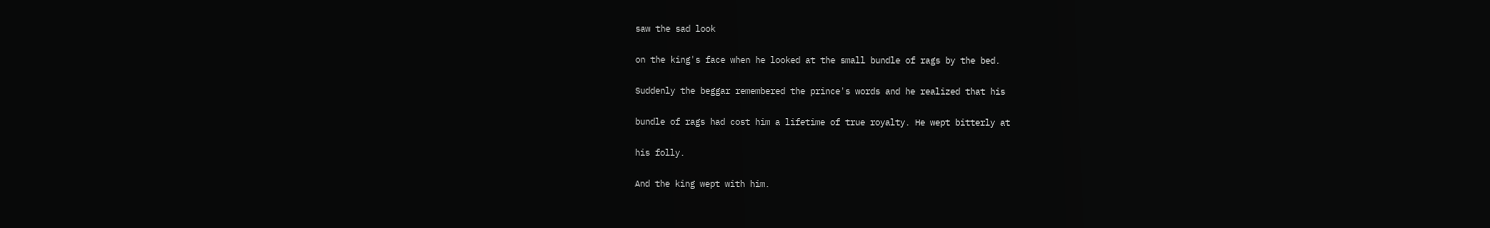saw the sad look

on the king's face when he looked at the small bundle of rags by the bed.

Suddenly the beggar remembered the prince's words and he realized that his

bundle of rags had cost him a lifetime of true royalty. He wept bitterly at

his folly.

And the king wept with him.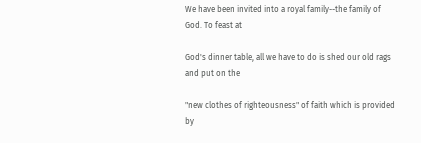We have been invited into a royal family--the family of God. To feast at

God's dinner table, all we have to do is shed our old rags and put on the

"new clothes of righteousness" of faith which is provided by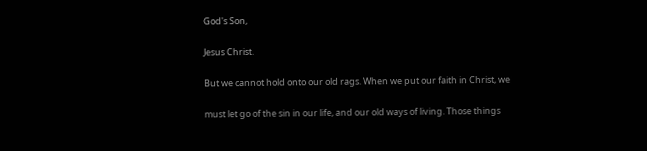God's Son,

Jesus Christ.

But we cannot hold onto our old rags. When we put our faith in Christ, we

must let go of the sin in our life, and our old ways of living. Those things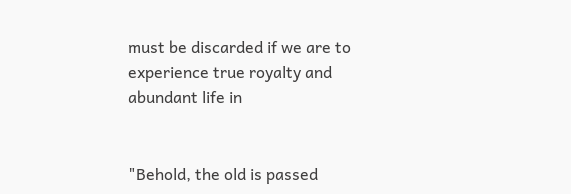must be discarded if we are to experience true royalty and abundant life in


"Behold, the old is passed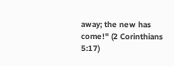away; the new has come!" (2 Corinthians 5:17)